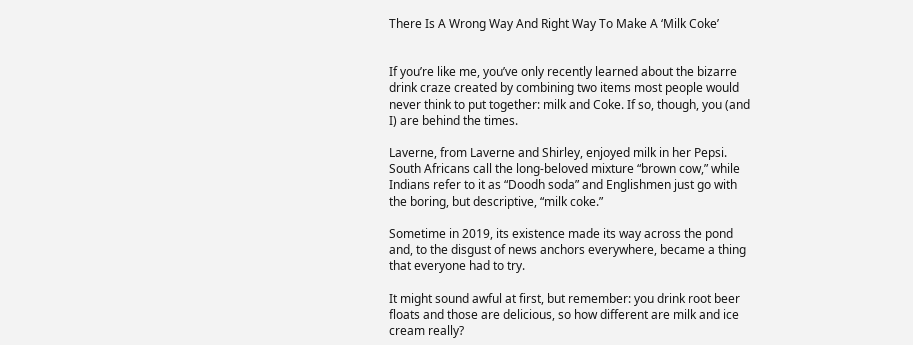There Is A Wrong Way And Right Way To Make A ‘Milk Coke’


If you’re like me, you’ve only recently learned about the bizarre drink craze created by combining two items most people would never think to put together: milk and Coke. If so, though, you (and I) are behind the times.

Laverne, from Laverne and Shirley, enjoyed milk in her Pepsi. South Africans call the long-beloved mixture “brown cow,” while Indians refer to it as “Doodh soda” and Englishmen just go with the boring, but descriptive, “milk coke.”

Sometime in 2019, its existence made its way across the pond and, to the disgust of news anchors everywhere, became a thing that everyone had to try.

It might sound awful at first, but remember: you drink root beer floats and those are delicious, so how different are milk and ice cream really?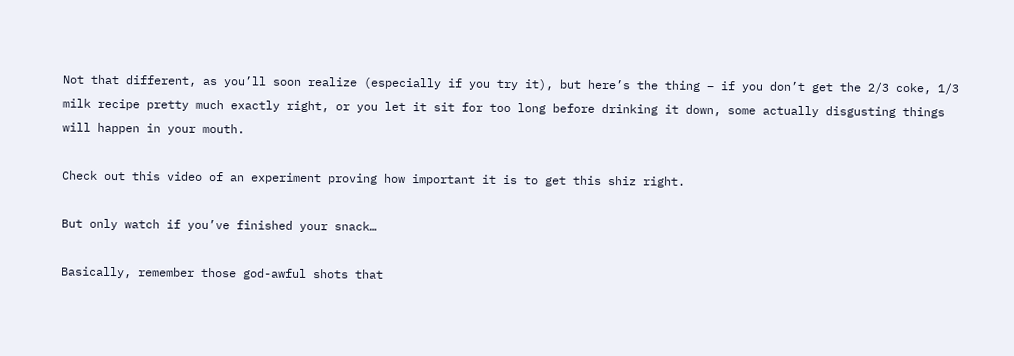Not that different, as you’ll soon realize (especially if you try it), but here’s the thing – if you don’t get the 2/3 coke, 1/3 milk recipe pretty much exactly right, or you let it sit for too long before drinking it down, some actually disgusting things will happen in your mouth.

Check out this video of an experiment proving how important it is to get this shiz right.

But only watch if you’ve finished your snack…

Basically, remember those god-awful shots that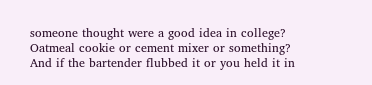someone thought were a good idea in college? Oatmeal cookie or cement mixer or something? And if the bartender flubbed it or you held it in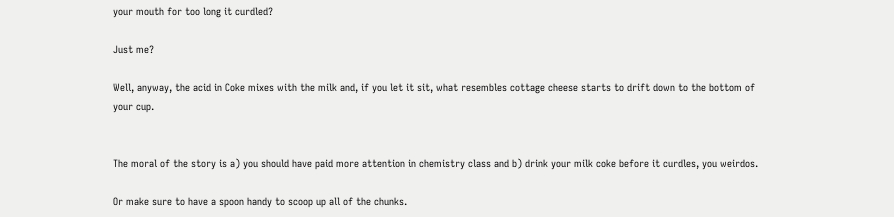your mouth for too long it curdled?

Just me?

Well, anyway, the acid in Coke mixes with the milk and, if you let it sit, what resembles cottage cheese starts to drift down to the bottom of your cup.


The moral of the story is a) you should have paid more attention in chemistry class and b) drink your milk coke before it curdles, you weirdos.

Or make sure to have a spoon handy to scoop up all of the chunks.